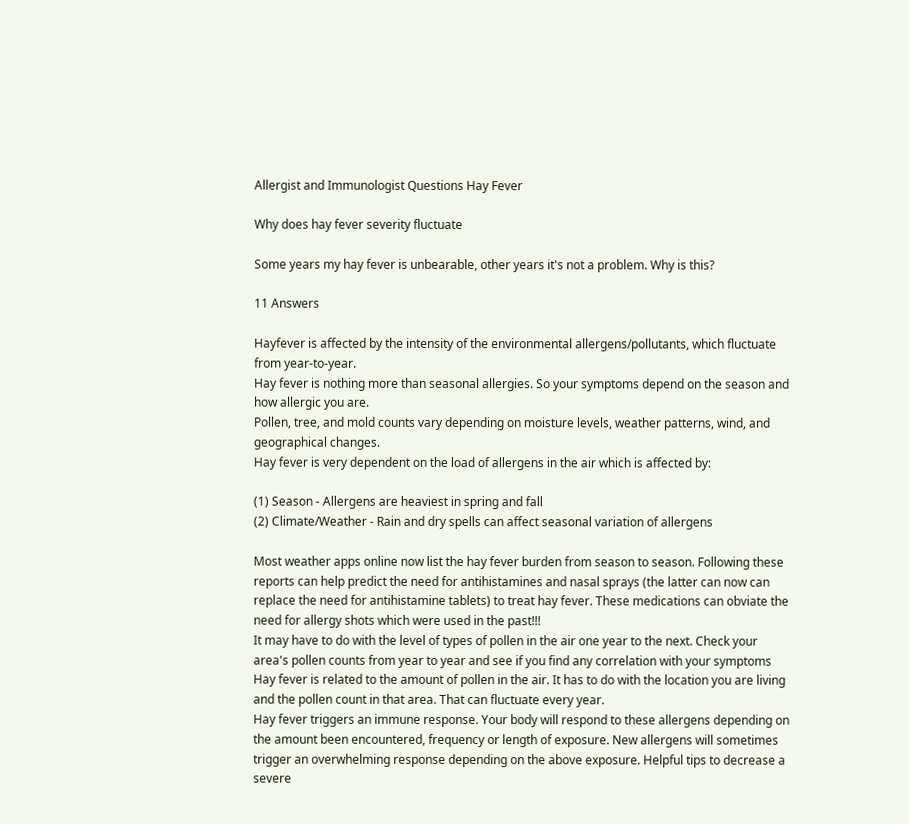Allergist and Immunologist Questions Hay Fever

Why does hay fever severity fluctuate

Some years my hay fever is unbearable, other years it's not a problem. Why is this?

11 Answers

Hayfever is affected by the intensity of the environmental allergens/pollutants, which fluctuate from year-to-year.
Hay fever is nothing more than seasonal allergies. So your symptoms depend on the season and how allergic you are.
Pollen, tree, and mold counts vary depending on moisture levels, weather patterns, wind, and geographical changes.
Hay fever is very dependent on the load of allergens in the air which is affected by:

(1) Season - Allergens are heaviest in spring and fall
(2) Climate/Weather - Rain and dry spells can affect seasonal variation of allergens

Most weather apps online now list the hay fever burden from season to season. Following these reports can help predict the need for antihistamines and nasal sprays (the latter can now can replace the need for antihistamine tablets) to treat hay fever. These medications can obviate the need for allergy shots which were used in the past!!!
It may have to do with the level of types of pollen in the air one year to the next. Check your area's pollen counts from year to year and see if you find any correlation with your symptoms
Hay fever is related to the amount of pollen in the air. It has to do with the location you are living and the pollen count in that area. That can fluctuate every year.
Hay fever triggers an immune response. Your body will respond to these allergens depending on the amount been encountered, frequency or length of exposure. New allergens will sometimes trigger an overwhelming response depending on the above exposure. Helpful tips to decrease a severe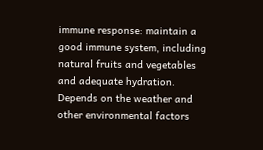immune response: maintain a good immune system, including natural fruits and vegetables and adequate hydration.
Depends on the weather and other environmental factors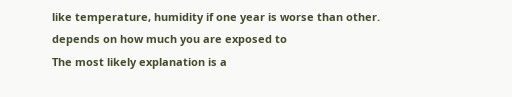like temperature, humidity if one year is worse than other.
depends on how much you are exposed to
The most likely explanation is a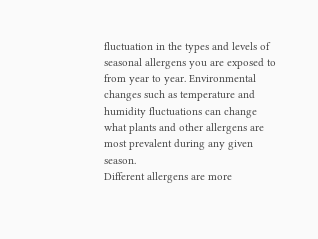fluctuation in the types and levels of seasonal allergens you are exposed to from year to year. Environmental changes such as temperature and humidity fluctuations can change what plants and other allergens are most prevalent during any given season.
Different allergens are more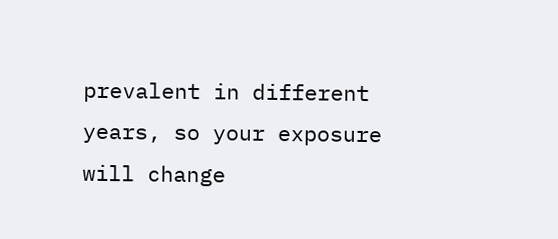prevalent in different years, so your exposure will change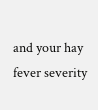and your hay fever severity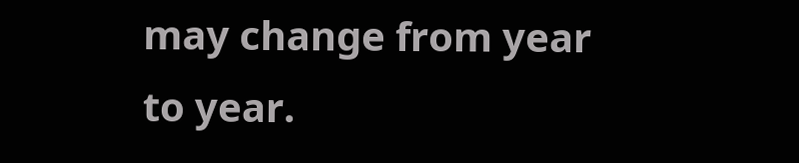may change from year to year.